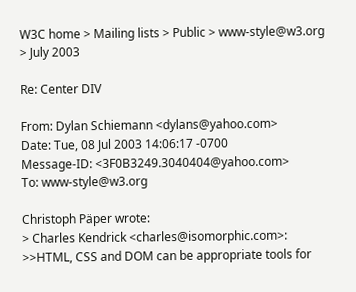W3C home > Mailing lists > Public > www-style@w3.org > July 2003

Re: Center DIV

From: Dylan Schiemann <dylans@yahoo.com>
Date: Tue, 08 Jul 2003 14:06:17 -0700
Message-ID: <3F0B3249.3040404@yahoo.com>
To: www-style@w3.org

Christoph Päper wrote:
> Charles Kendrick <charles@isomorphic.com>:
>>HTML, CSS and DOM can be appropriate tools for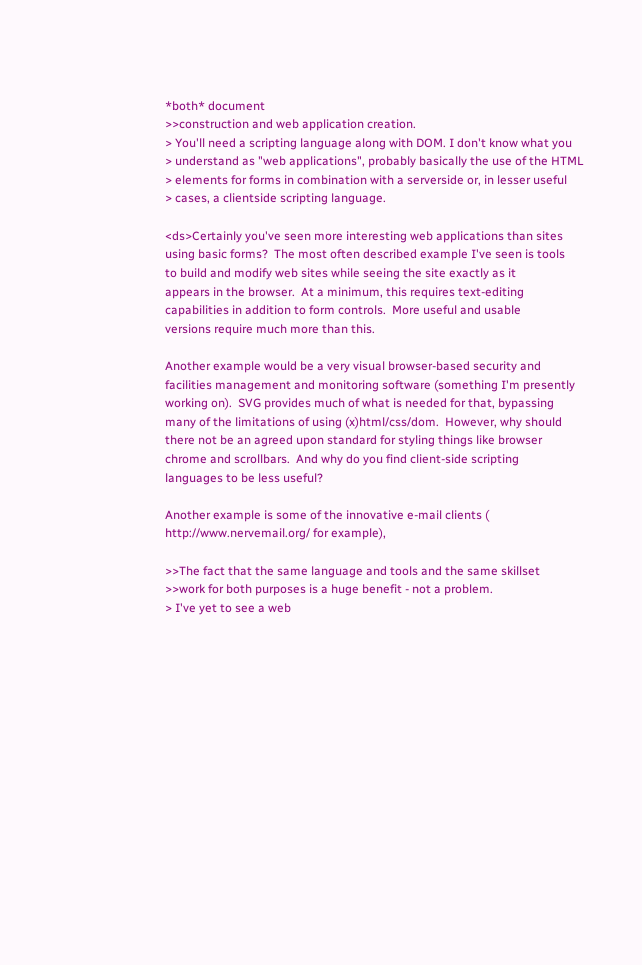*both* document
>>construction and web application creation.
> You'll need a scripting language along with DOM. I don't know what you
> understand as "web applications", probably basically the use of the HTML
> elements for forms in combination with a serverside or, in lesser useful
> cases, a clientside scripting language.

<ds>Certainly you've seen more interesting web applications than sites
using basic forms?  The most often described example I've seen is tools
to build and modify web sites while seeing the site exactly as it
appears in the browser.  At a minimum, this requires text-editing
capabilities in addition to form controls.  More useful and usable
versions require much more than this.

Another example would be a very visual browser-based security and
facilities management and monitoring software (something I'm presently
working on).  SVG provides much of what is needed for that, bypassing
many of the limitations of using (x)html/css/dom.  However, why should
there not be an agreed upon standard for styling things like browser
chrome and scrollbars.  And why do you find client-side scripting
languages to be less useful?

Another example is some of the innovative e-mail clients (
http://www.nervemail.org/ for example),

>>The fact that the same language and tools and the same skillset
>>work for both purposes is a huge benefit - not a problem.
> I've yet to see a web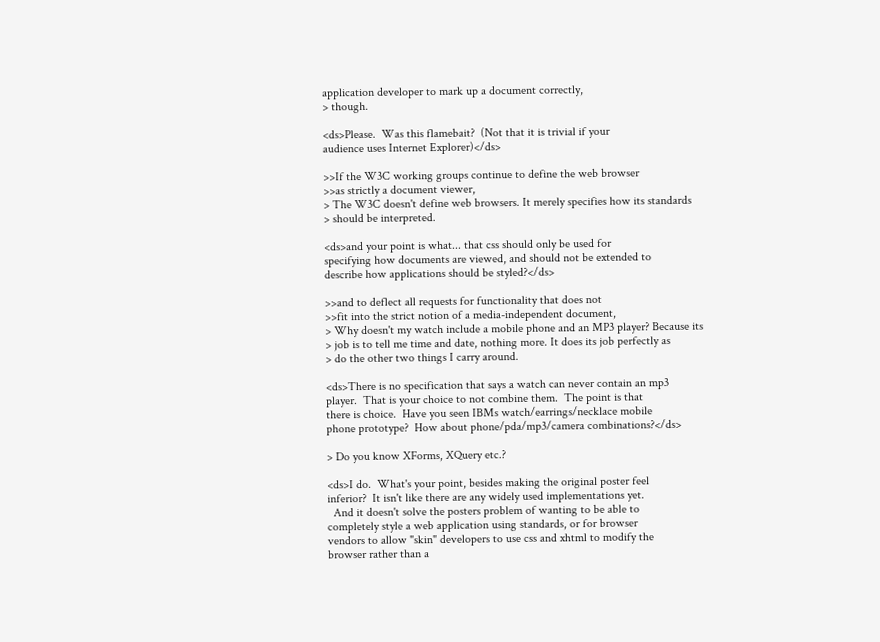application developer to mark up a document correctly,
> though.

<ds>Please.  Was this flamebait?  (Not that it is trivial if your
audience uses Internet Explorer)</ds>

>>If the W3C working groups continue to define the web browser
>>as strictly a document viewer,
> The W3C doesn't define web browsers. It merely specifies how its standards
> should be interpreted.

<ds>and your point is what... that css should only be used for
specifying how documents are viewed, and should not be extended to
describe how applications should be styled?</ds>

>>and to deflect all requests for functionality that does not
>>fit into the strict notion of a media-independent document,
> Why doesn't my watch include a mobile phone and an MP3 player? Because its
> job is to tell me time and date, nothing more. It does its job perfectly as
> do the other two things I carry around.

<ds>There is no specification that says a watch can never contain an mp3
player.  That is your choice to not combine them.  The point is that
there is choice.  Have you seen IBMs watch/earrings/necklace mobile
phone prototype?  How about phone/pda/mp3/camera combinations?</ds>

> Do you know XForms, XQuery etc.?

<ds>I do.  What's your point, besides making the original poster feel
inferior?  It isn't like there are any widely used implementations yet.
  And it doesn't solve the posters problem of wanting to be able to
completely style a web application using standards, or for browser
vendors to allow "skin" developers to use css and xhtml to modify the
browser rather than a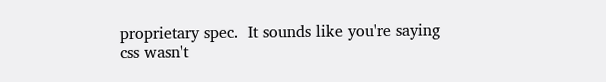proprietary spec.  It sounds like you're saying
css wasn't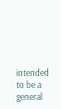intended to be a general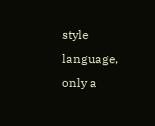style language, only a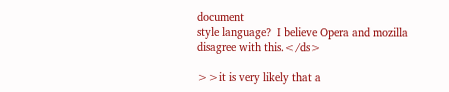document
style language?  I believe Opera and mozilla disagree with this.</ds>

>>it is very likely that a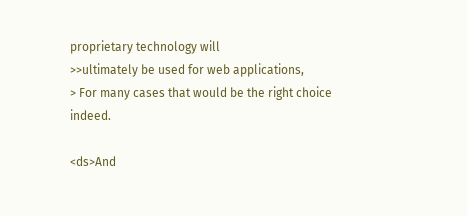proprietary technology will
>>ultimately be used for web applications,
> For many cases that would be the right choice indeed.

<ds>And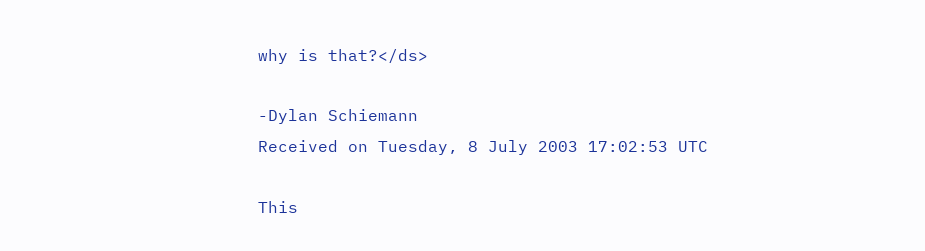why is that?</ds>

-Dylan Schiemann
Received on Tuesday, 8 July 2003 17:02:53 UTC

This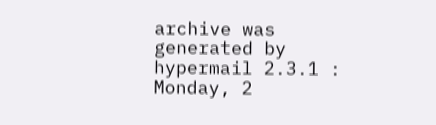archive was generated by hypermail 2.3.1 : Monday, 2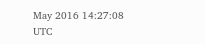May 2016 14:27:08 UTC